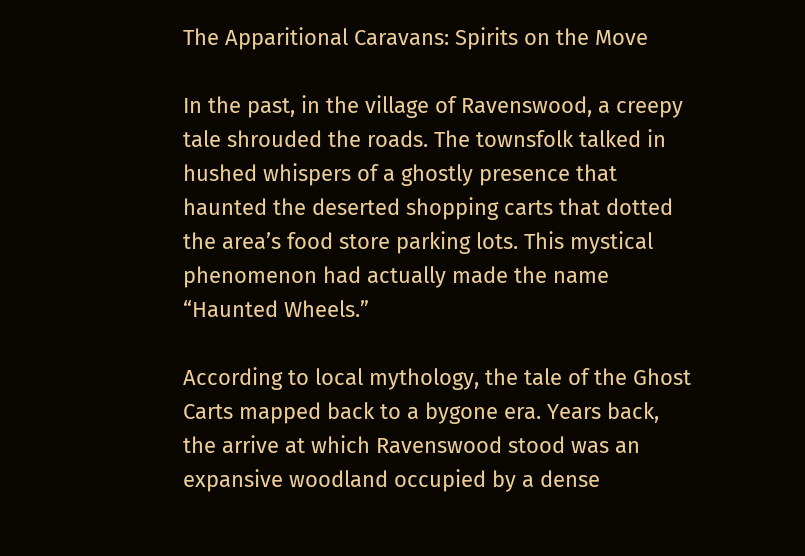The Apparitional Caravans: Spirits on the Move

In the past, in the village of Ravenswood, a creepy tale shrouded the roads. The townsfolk talked in hushed whispers of a ghostly presence that haunted the deserted shopping carts that dotted the area’s food store parking lots. This mystical phenomenon had actually made the name “Haunted Wheels.”

According to local mythology, the tale of the Ghost Carts mapped back to a bygone era. Years back, the arrive at which Ravenswood stood was an expansive woodland occupied by a dense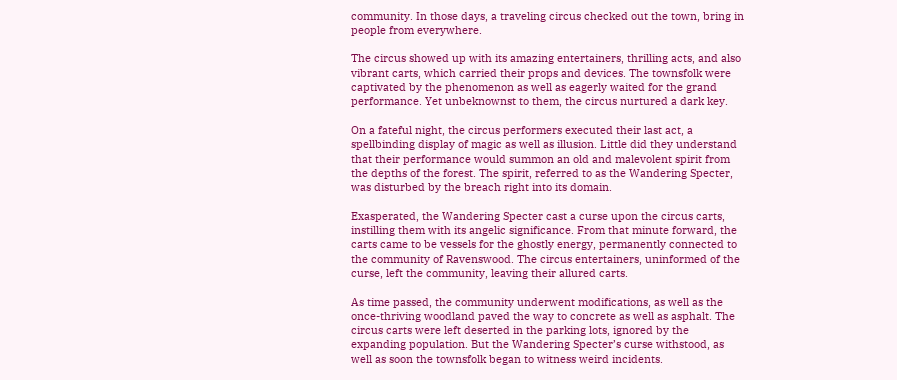community. In those days, a traveling circus checked out the town, bring in people from everywhere.

The circus showed up with its amazing entertainers, thrilling acts, and also vibrant carts, which carried their props and devices. The townsfolk were captivated by the phenomenon as well as eagerly waited for the grand performance. Yet unbeknownst to them, the circus nurtured a dark key.

On a fateful night, the circus performers executed their last act, a spellbinding display of magic as well as illusion. Little did they understand that their performance would summon an old and malevolent spirit from the depths of the forest. The spirit, referred to as the Wandering Specter, was disturbed by the breach right into its domain.

Exasperated, the Wandering Specter cast a curse upon the circus carts, instilling them with its angelic significance. From that minute forward, the carts came to be vessels for the ghostly energy, permanently connected to the community of Ravenswood. The circus entertainers, uninformed of the curse, left the community, leaving their allured carts.

As time passed, the community underwent modifications, as well as the once-thriving woodland paved the way to concrete as well as asphalt. The circus carts were left deserted in the parking lots, ignored by the expanding population. But the Wandering Specter’s curse withstood, as well as soon the townsfolk began to witness weird incidents.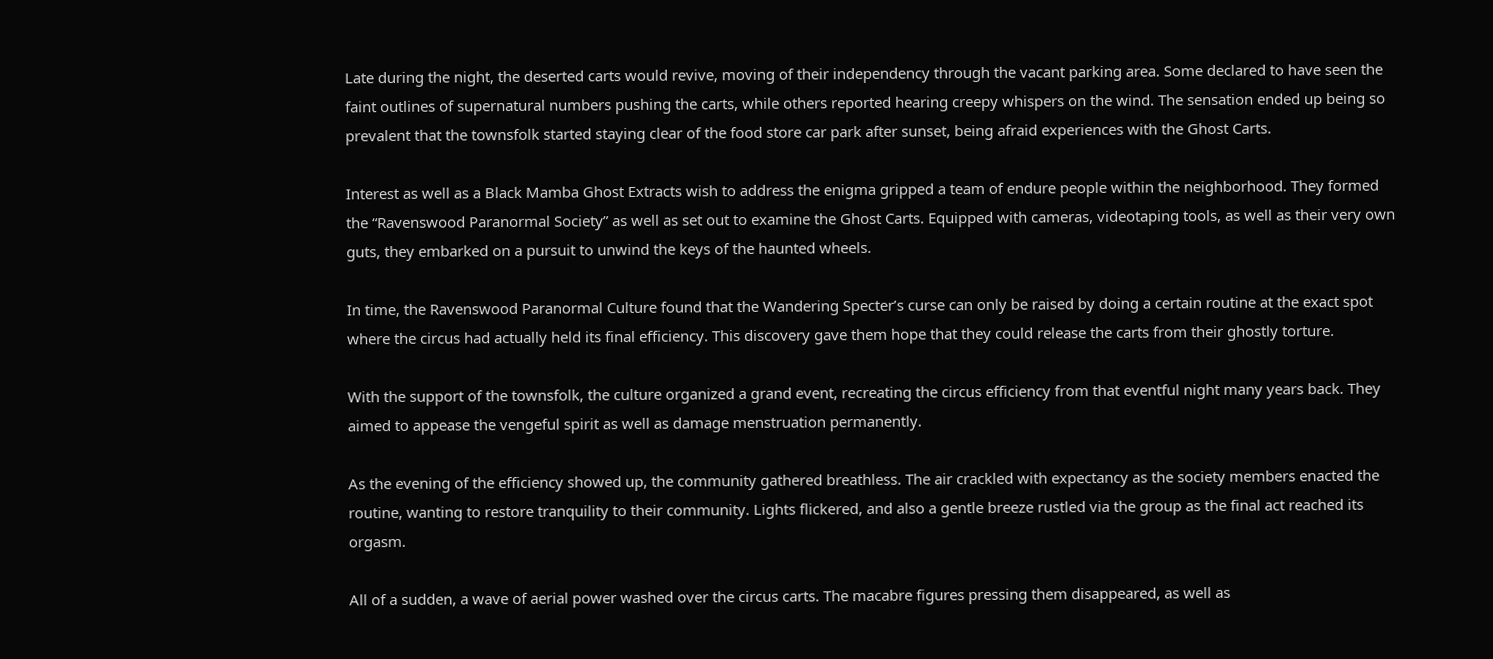Late during the night, the deserted carts would revive, moving of their independency through the vacant parking area. Some declared to have seen the faint outlines of supernatural numbers pushing the carts, while others reported hearing creepy whispers on the wind. The sensation ended up being so prevalent that the townsfolk started staying clear of the food store car park after sunset, being afraid experiences with the Ghost Carts.

Interest as well as a Black Mamba Ghost Extracts wish to address the enigma gripped a team of endure people within the neighborhood. They formed the “Ravenswood Paranormal Society” as well as set out to examine the Ghost Carts. Equipped with cameras, videotaping tools, as well as their very own guts, they embarked on a pursuit to unwind the keys of the haunted wheels.

In time, the Ravenswood Paranormal Culture found that the Wandering Specter’s curse can only be raised by doing a certain routine at the exact spot where the circus had actually held its final efficiency. This discovery gave them hope that they could release the carts from their ghostly torture.

With the support of the townsfolk, the culture organized a grand event, recreating the circus efficiency from that eventful night many years back. They aimed to appease the vengeful spirit as well as damage menstruation permanently.

As the evening of the efficiency showed up, the community gathered breathless. The air crackled with expectancy as the society members enacted the routine, wanting to restore tranquility to their community. Lights flickered, and also a gentle breeze rustled via the group as the final act reached its orgasm.

All of a sudden, a wave of aerial power washed over the circus carts. The macabre figures pressing them disappeared, as well as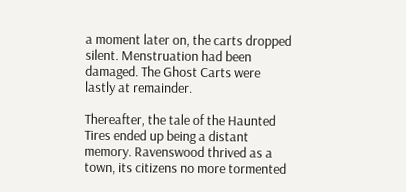a moment later on, the carts dropped silent. Menstruation had been damaged. The Ghost Carts were lastly at remainder.

Thereafter, the tale of the Haunted Tires ended up being a distant memory. Ravenswood thrived as a town, its citizens no more tormented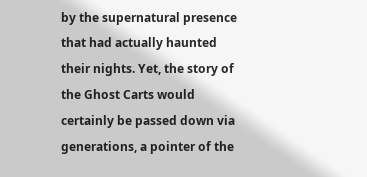by the supernatural presence that had actually haunted their nights. Yet, the story of the Ghost Carts would certainly be passed down via generations, a pointer of the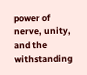power of nerve, unity, and the withstanding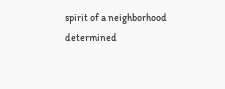spirit of a neighborhood determined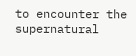to encounter the supernatural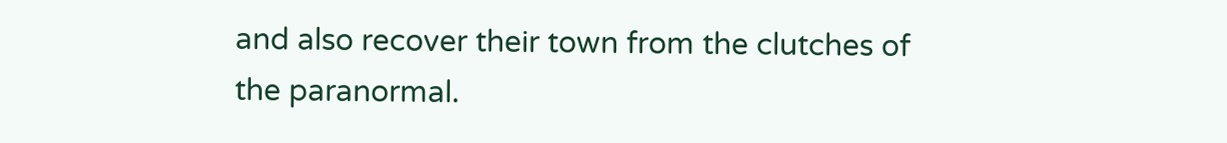and also recover their town from the clutches of the paranormal.